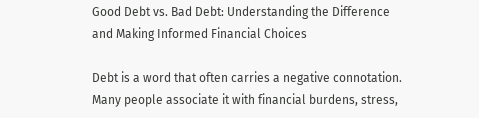Good Debt vs. Bad Debt: Understanding the Difference and Making Informed Financial Choices

Debt is a word that often carries a negative connotation. Many people associate it with financial burdens, stress,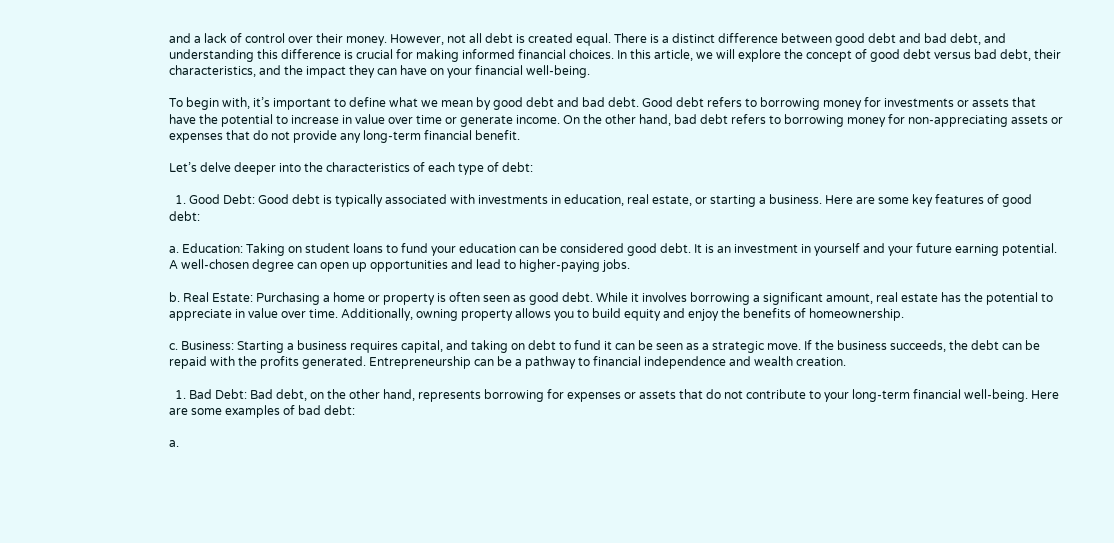and a lack of control over their money. However, not all debt is created equal. There is a distinct difference between good debt and bad debt, and understanding this difference is crucial for making informed financial choices. In this article, we will explore the concept of good debt versus bad debt, their characteristics, and the impact they can have on your financial well-being.

To begin with, it’s important to define what we mean by good debt and bad debt. Good debt refers to borrowing money for investments or assets that have the potential to increase in value over time or generate income. On the other hand, bad debt refers to borrowing money for non-appreciating assets or expenses that do not provide any long-term financial benefit.

Let’s delve deeper into the characteristics of each type of debt:

  1. Good Debt: Good debt is typically associated with investments in education, real estate, or starting a business. Here are some key features of good debt:

a. Education: Taking on student loans to fund your education can be considered good debt. It is an investment in yourself and your future earning potential. A well-chosen degree can open up opportunities and lead to higher-paying jobs.

b. Real Estate: Purchasing a home or property is often seen as good debt. While it involves borrowing a significant amount, real estate has the potential to appreciate in value over time. Additionally, owning property allows you to build equity and enjoy the benefits of homeownership.

c. Business: Starting a business requires capital, and taking on debt to fund it can be seen as a strategic move. If the business succeeds, the debt can be repaid with the profits generated. Entrepreneurship can be a pathway to financial independence and wealth creation.

  1. Bad Debt: Bad debt, on the other hand, represents borrowing for expenses or assets that do not contribute to your long-term financial well-being. Here are some examples of bad debt:

a.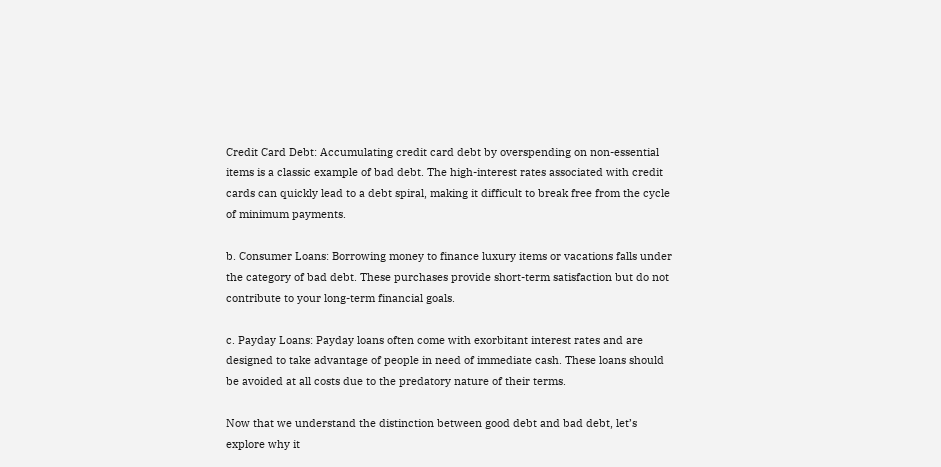Credit Card Debt: Accumulating credit card debt by overspending on non-essential items is a classic example of bad debt. The high-interest rates associated with credit cards can quickly lead to a debt spiral, making it difficult to break free from the cycle of minimum payments.

b. Consumer Loans: Borrowing money to finance luxury items or vacations falls under the category of bad debt. These purchases provide short-term satisfaction but do not contribute to your long-term financial goals.

c. Payday Loans: Payday loans often come with exorbitant interest rates and are designed to take advantage of people in need of immediate cash. These loans should be avoided at all costs due to the predatory nature of their terms.

Now that we understand the distinction between good debt and bad debt, let’s explore why it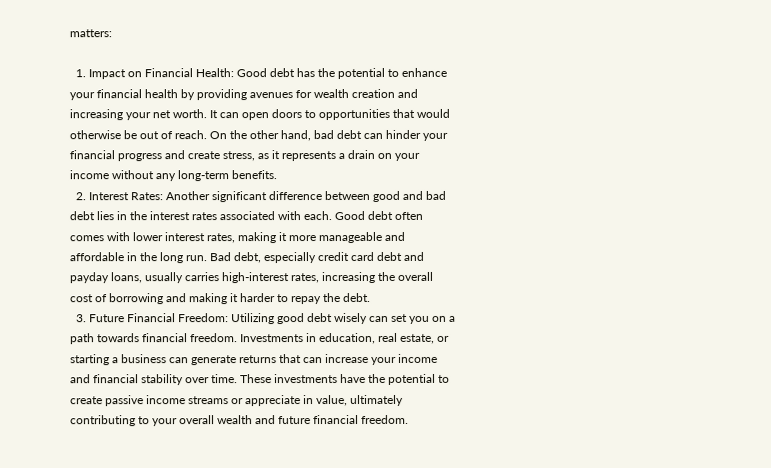matters:

  1. Impact on Financial Health: Good debt has the potential to enhance your financial health by providing avenues for wealth creation and increasing your net worth. It can open doors to opportunities that would otherwise be out of reach. On the other hand, bad debt can hinder your financial progress and create stress, as it represents a drain on your income without any long-term benefits.
  2. Interest Rates: Another significant difference between good and bad debt lies in the interest rates associated with each. Good debt often comes with lower interest rates, making it more manageable and affordable in the long run. Bad debt, especially credit card debt and payday loans, usually carries high-interest rates, increasing the overall cost of borrowing and making it harder to repay the debt.
  3. Future Financial Freedom: Utilizing good debt wisely can set you on a path towards financial freedom. Investments in education, real estate, or starting a business can generate returns that can increase your income and financial stability over time. These investments have the potential to create passive income streams or appreciate in value, ultimately contributing to your overall wealth and future financial freedom.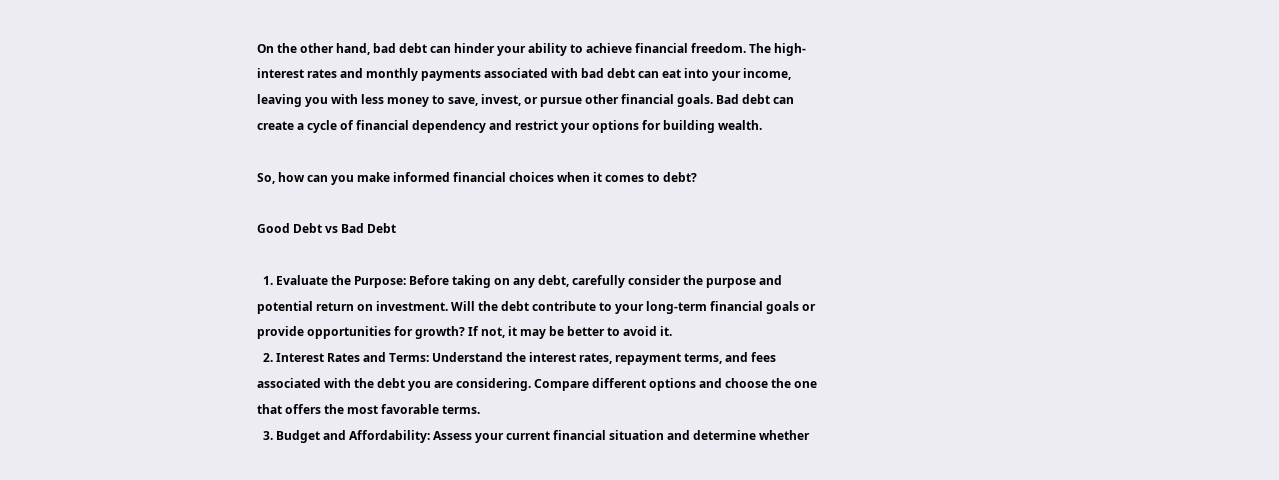On the other hand, bad debt can hinder your ability to achieve financial freedom. The high-interest rates and monthly payments associated with bad debt can eat into your income, leaving you with less money to save, invest, or pursue other financial goals. Bad debt can create a cycle of financial dependency and restrict your options for building wealth.

So, how can you make informed financial choices when it comes to debt?

Good Debt vs Bad Debt

  1. Evaluate the Purpose: Before taking on any debt, carefully consider the purpose and potential return on investment. Will the debt contribute to your long-term financial goals or provide opportunities for growth? If not, it may be better to avoid it.
  2. Interest Rates and Terms: Understand the interest rates, repayment terms, and fees associated with the debt you are considering. Compare different options and choose the one that offers the most favorable terms.
  3. Budget and Affordability: Assess your current financial situation and determine whether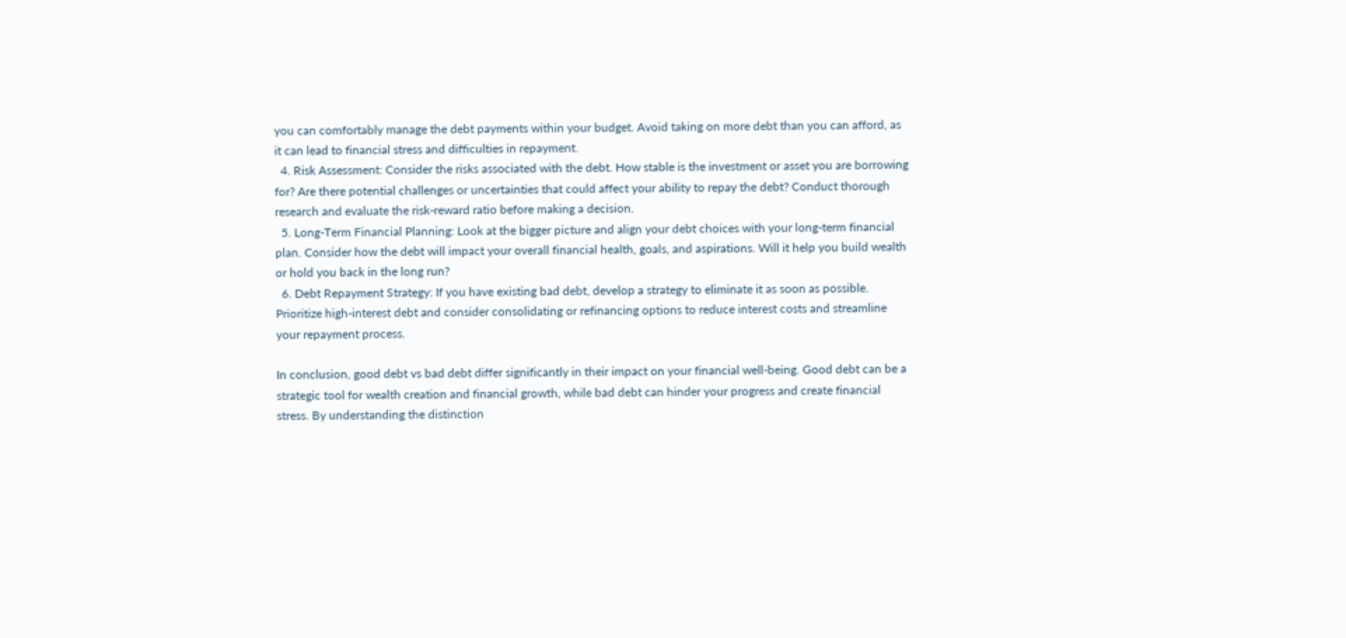you can comfortably manage the debt payments within your budget. Avoid taking on more debt than you can afford, as it can lead to financial stress and difficulties in repayment.
  4. Risk Assessment: Consider the risks associated with the debt. How stable is the investment or asset you are borrowing for? Are there potential challenges or uncertainties that could affect your ability to repay the debt? Conduct thorough research and evaluate the risk-reward ratio before making a decision.
  5. Long-Term Financial Planning: Look at the bigger picture and align your debt choices with your long-term financial plan. Consider how the debt will impact your overall financial health, goals, and aspirations. Will it help you build wealth or hold you back in the long run?
  6. Debt Repayment Strategy: If you have existing bad debt, develop a strategy to eliminate it as soon as possible. Prioritize high-interest debt and consider consolidating or refinancing options to reduce interest costs and streamline your repayment process.

In conclusion, good debt vs bad debt differ significantly in their impact on your financial well-being. Good debt can be a strategic tool for wealth creation and financial growth, while bad debt can hinder your progress and create financial stress. By understanding the distinction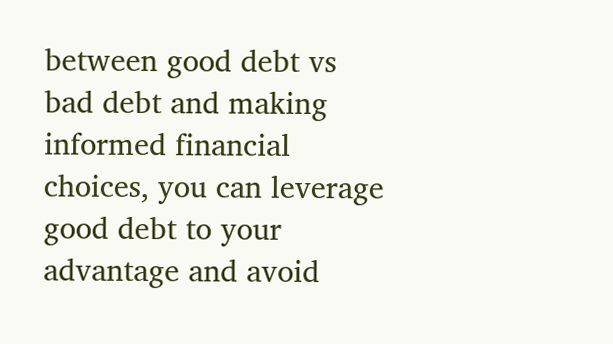between good debt vs bad debt and making informed financial choices, you can leverage good debt to your advantage and avoid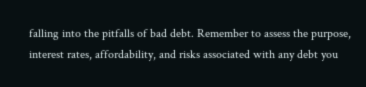falling into the pitfalls of bad debt. Remember to assess the purpose, interest rates, affordability, and risks associated with any debt you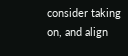consider taking on, and align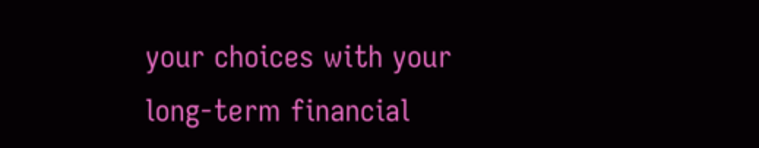your choices with your long-term financial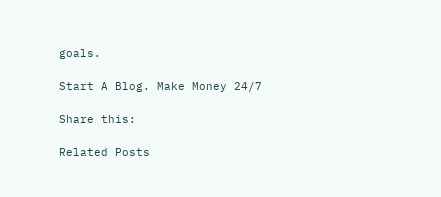goals.

Start A Blog. Make Money 24/7

Share this:

Related Posts